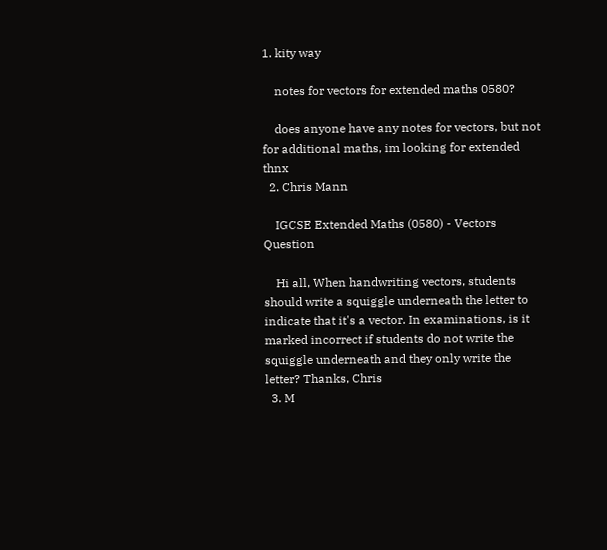1. kity way

    notes for vectors for extended maths 0580?

    does anyone have any notes for vectors, but not for additional maths, im looking for extended thnx
  2. Chris Mann

    IGCSE Extended Maths (0580) - Vectors Question

    Hi all, When handwriting vectors, students should write a squiggle underneath the letter to indicate that it's a vector. In examinations, is it marked incorrect if students do not write the squiggle underneath and they only write the letter? Thanks, Chris
  3. M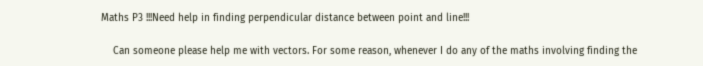Maths P3 !!!Need help in finding perpendicular distance between point and line!!!

    Can someone please help me with vectors. For some reason, whenever I do any of the maths involving finding the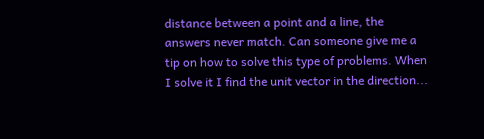distance between a point and a line, the answers never match. Can someone give me a tip on how to solve this type of problems. When I solve it I find the unit vector in the direction...